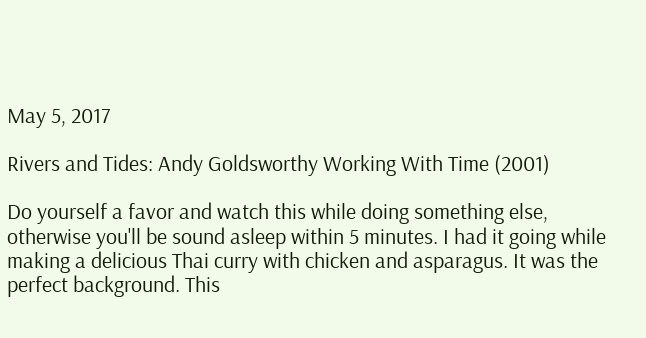May 5, 2017

Rivers and Tides: Andy Goldsworthy Working With Time (2001)

Do yourself a favor and watch this while doing something else, otherwise you'll be sound asleep within 5 minutes. I had it going while making a delicious Thai curry with chicken and asparagus. It was the perfect background. This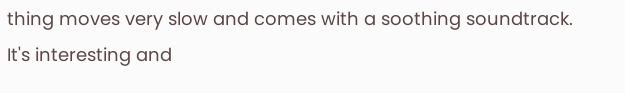thing moves very slow and comes with a soothing soundtrack. It's interesting and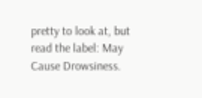pretty to look at, but read the label: May Cause Drowsiness.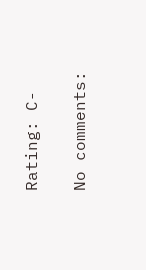Rating: C-

No comments: